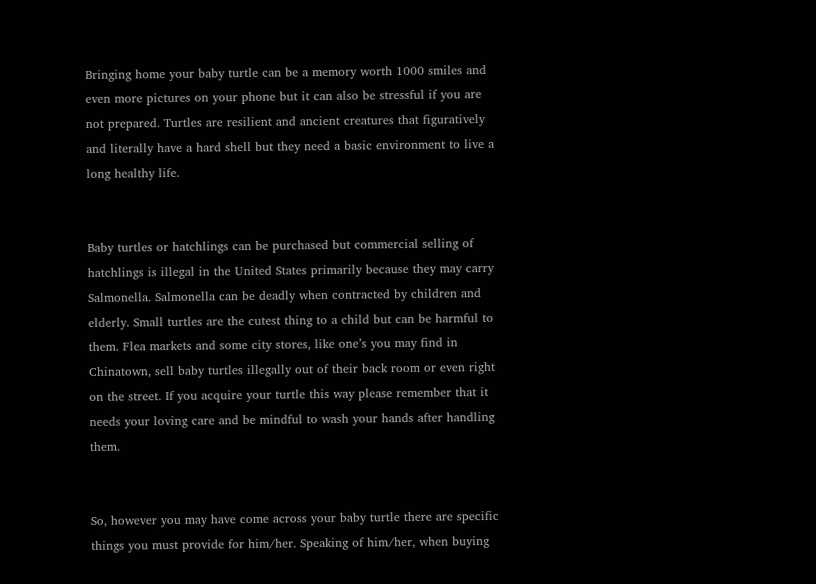Bringing home your baby turtle can be a memory worth 1000 smiles and even more pictures on your phone but it can also be stressful if you are not prepared. Turtles are resilient and ancient creatures that figuratively and literally have a hard shell but they need a basic environment to live a long healthy life.


Baby turtles or hatchlings can be purchased but commercial selling of hatchlings is illegal in the United States primarily because they may carry Salmonella. Salmonella can be deadly when contracted by children and elderly. Small turtles are the cutest thing to a child but can be harmful to them. Flea markets and some city stores, like one’s you may find in Chinatown, sell baby turtles illegally out of their back room or even right on the street. If you acquire your turtle this way please remember that it needs your loving care and be mindful to wash your hands after handling them.


So, however you may have come across your baby turtle there are specific things you must provide for him/her. Speaking of him/her, when buying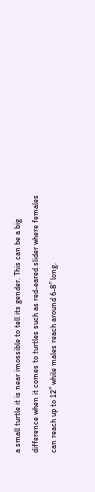a small turtle it is near imossible to tell its gender. This can be a big difference when it comes to turtles such as red-eared slider where females can reach up to 12″ while males reach around 6-8″ long.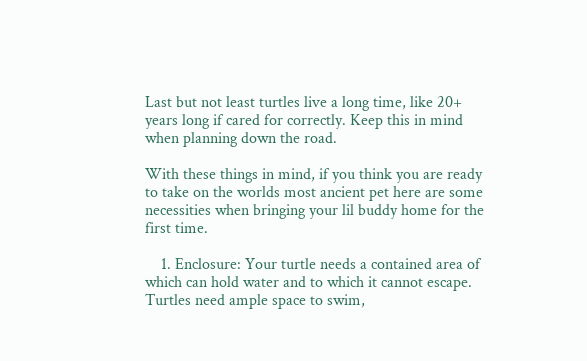Last but not least turtles live a long time, like 20+ years long if cared for correctly. Keep this in mind when planning down the road.

With these things in mind, if you think you are ready to take on the worlds most ancient pet here are some necessities when bringing your lil buddy home for the first time.

    1. Enclosure: Your turtle needs a contained area of which can hold water and to which it cannot escape. Turtles need ample space to swim,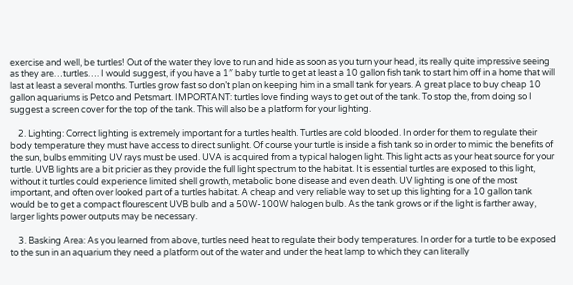exercise and well, be turtles! Out of the water they love to run and hide as soon as you turn your head, its really quite impressive seeing as they are…turtles…. I would suggest, if you have a 1″ baby turtle to get at least a 10 gallon fish tank to start him off in a home that will last at least a several months. Turtles grow fast so don’t plan on keeping him in a small tank for years. A great place to buy cheap 10 gallon aquariums is Petco and Petsmart. IMPORTANT: turtles love finding ways to get out of the tank. To stop the, from doing so I suggest a screen cover for the top of the tank. This will also be a platform for your lighting.

    2. Lighting: Correct lighting is extremely important for a turtles health. Turtles are cold blooded. In order for them to regulate their body temperature they must have access to direct sunlight. Of course your turtle is inside a fish tank so in order to mimic the benefits of the sun, bulbs emmiting UV rays must be used. UVA is acquired from a typical halogen light. This light acts as your heat source for your turtle. UVB lights are a bit pricier as they provide the full light spectrum to the habitat. It is essential turtles are exposed to this light, without it turtles could experience limited shell growth, metabolic bone disease and even death. UV lighting is one of the most important, and often over looked part of a turtles habitat. A cheap and very reliable way to set up this lighting for a 10 gallon tank would be to get a compact flourescent UVB bulb and a 50W-100W halogen bulb. As the tank grows or if the light is farther away, larger lights power outputs may be necessary.

    3. Basking Area: As you learned from above, turtles need heat to regulate their body temperatures. In order for a turtle to be exposed to the sun in an aquarium they need a platform out of the water and under the heat lamp to which they can literally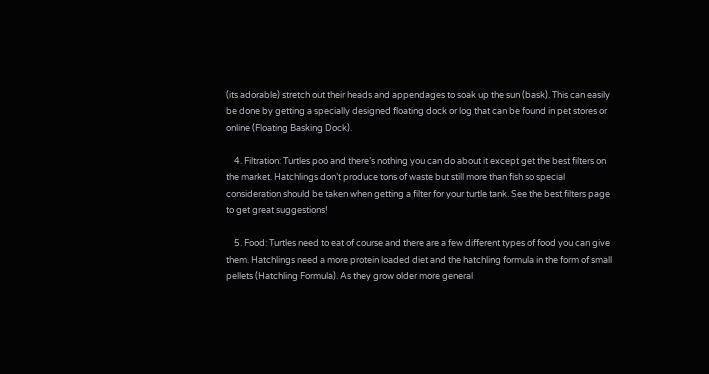(its adorable) stretch out their heads and appendages to soak up the sun (bask). This can easily be done by getting a specially designed floating dock or log that can be found in pet stores or online (Floating Basking Dock).

    4. Filtration: Turtles poo and there’s nothing you can do about it except get the best filters on the market. Hatchlings don’t produce tons of waste but still more than fish so special consideration should be taken when getting a filter for your turtle tank. See the best filters page to get great suggestions!

    5. Food: Turtles need to eat of course and there are a few different types of food you can give them. Hatchlings need a more protein loaded diet and the hatchling formula in the form of small pellets (Hatchling Formula). As they grow older more general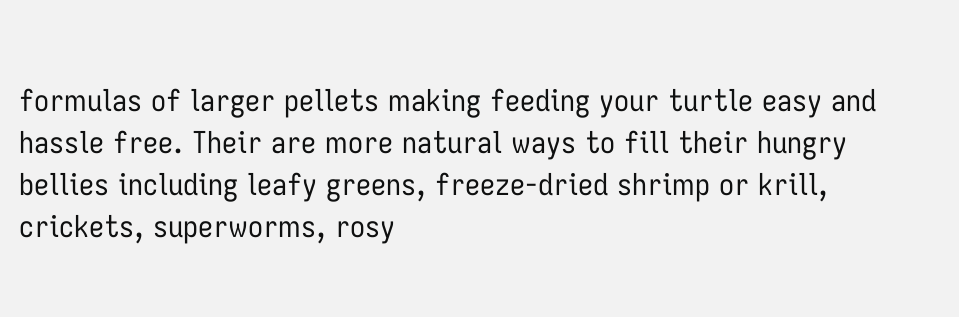formulas of larger pellets making feeding your turtle easy and hassle free. Their are more natural ways to fill their hungry bellies including leafy greens, freeze-dried shrimp or krill, crickets, superworms, rosy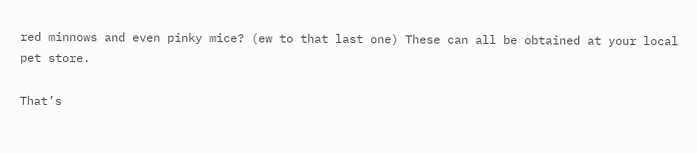red minnows and even pinky mice? (ew to that last one) These can all be obtained at your local pet store.

That’s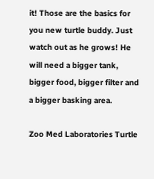it! Those are the basics for you new turtle buddy. Just watch out as he grows! He will need a bigger tank, bigger food, bigger filter and a bigger basking area.

Zoo Med Laboratories Turtle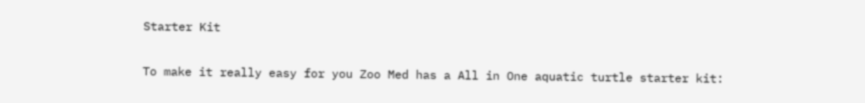Starter Kit

To make it really easy for you Zoo Med has a All in One aquatic turtle starter kit: